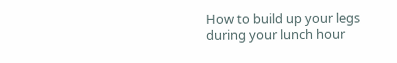How to build up your legs during your lunch hour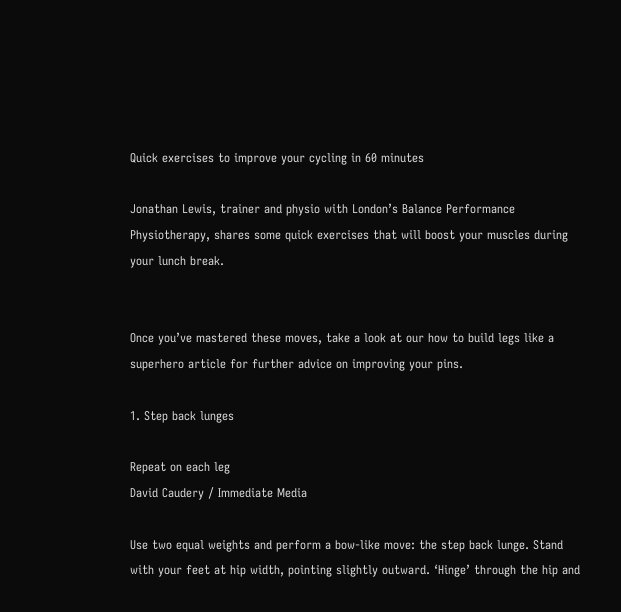Quick exercises to improve your cycling in 60 minutes

Jonathan Lewis, trainer and physio with London’s Balance Performance Physiotherapy, shares some quick exercises that will boost your muscles during your lunch break.


Once you’ve mastered these moves, take a look at our how to build legs like a superhero article for further advice on improving your pins.

1. Step back lunges

Repeat on each leg
David Caudery / Immediate Media

Use two equal weights and perform a bow-like move: the step back lunge. Stand with your feet at hip width, pointing slightly outward. ‘Hinge’ through the hip and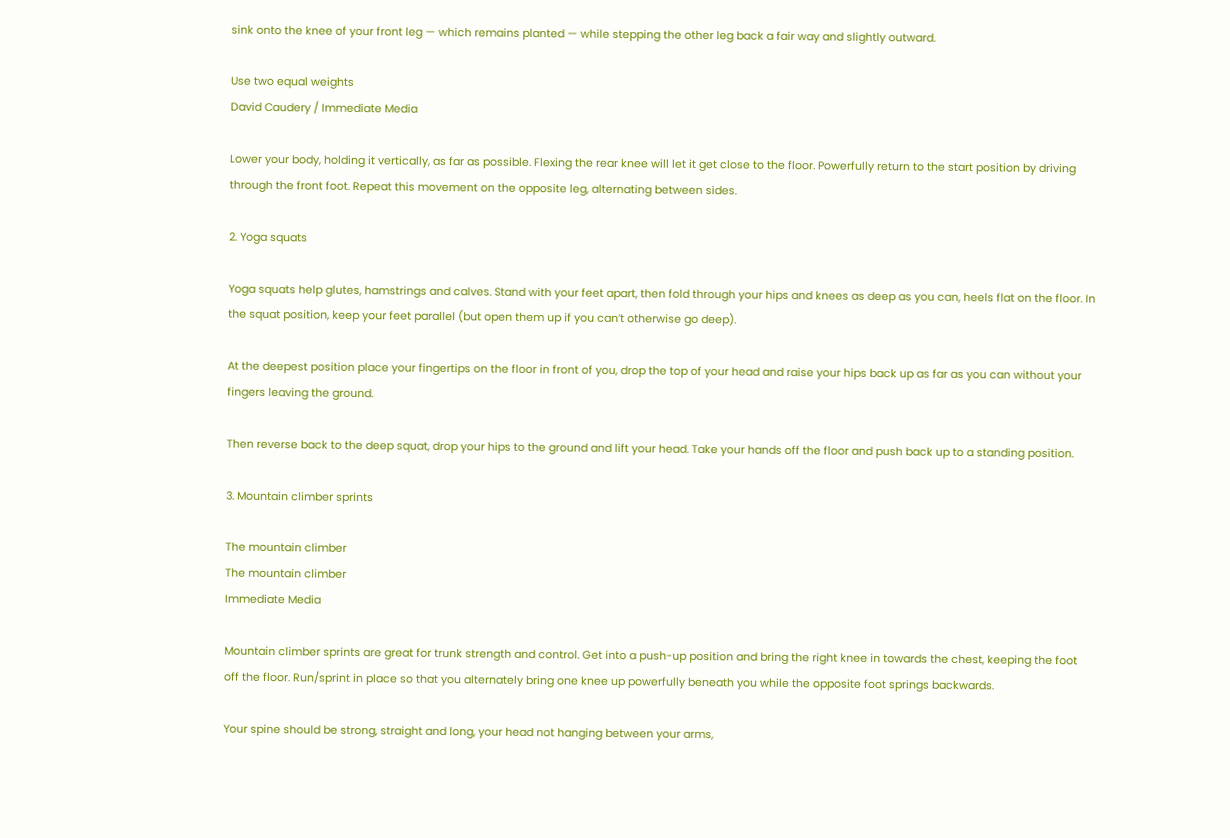sink onto the knee of your front leg — which remains planted — while stepping the other leg back a fair way and slightly outward.

Use two equal weights
David Caudery / Immediate Media

Lower your body, holding it vertically, as far as possible. Flexing the rear knee will let it get close to the floor. Powerfully return to the start position by driving through the front foot. Repeat this movement on the opposite leg, alternating between sides.

2. Yoga squats

Yoga squats help glutes, hamstrings and calves. Stand with your feet apart, then fold through your hips and knees as deep as you can, heels flat on the floor. In the squat position, keep your feet parallel (but open them up if you can’t otherwise go deep).

At the deepest position place your fingertips on the floor in front of you, drop the top of your head and raise your hips back up as far as you can without your fingers leaving the ground.

Then reverse back to the deep squat, drop your hips to the ground and lift your head. Take your hands off the floor and push back up to a standing position.

3. Mountain climber sprints

The mountain climber
The mountain climber
Immediate Media

Mountain climber sprints are great for trunk strength and control. Get into a push-up position and bring the right knee in towards the chest, keeping the foot off the floor. Run/sprint in place so that you alternately bring one knee up powerfully beneath you while the opposite foot springs backwards.

Your spine should be strong, straight and long, your head not hanging between your arms,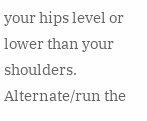your hips level or lower than your shoulders. Alternate/run the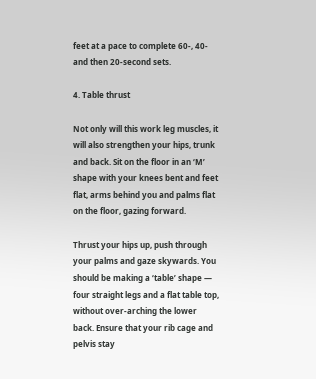feet at a pace to complete 60-, 40- and then 20-second sets.

4. Table thrust

Not only will this work leg muscles, it will also strengthen your hips, trunk and back. Sit on the floor in an ‘M’ shape with your knees bent and feet flat, arms behind you and palms flat on the floor, gazing forward.

Thrust your hips up, push through your palms and gaze skywards. You should be making a ‘table’ shape — four straight legs and a flat table top, without over-arching the lower back. Ensure that your rib cage and pelvis stay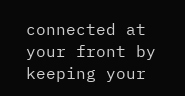connected at your front by keeping your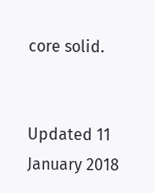core solid.


Updated 11 January 2018